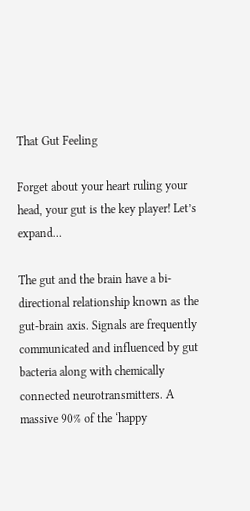That Gut Feeling

Forget about your heart ruling your head, your gut is the key player! Let’s expand…

The gut and the brain have a bi-directional relationship known as the gut-brain axis. Signals are frequently communicated and influenced by gut bacteria along with chemically connected neurotransmitters. A massive 90% of the ‘happy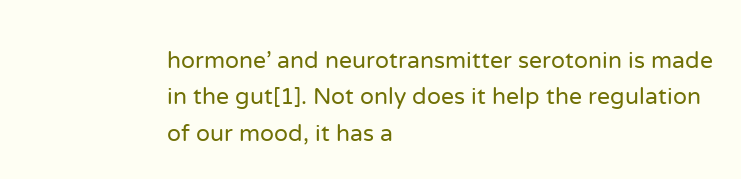hormone’ and neurotransmitter serotonin is made in the gut[1]. Not only does it help the regulation of our mood, it has a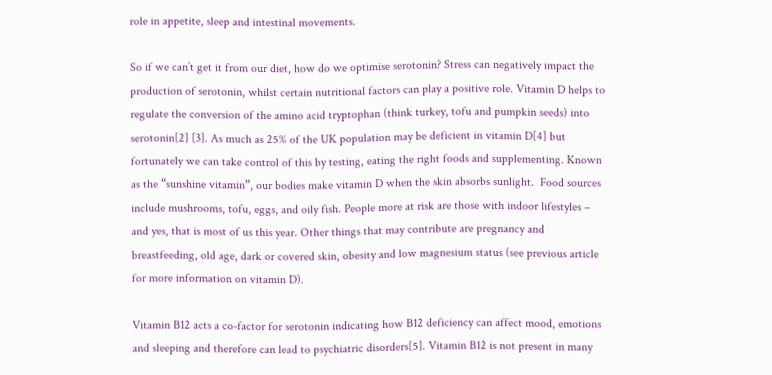role in appetite, sleep and intestinal movements.

So if we can’t get it from our diet, how do we optimise serotonin? Stress can negatively impact the production of serotonin, whilst certain nutritional factors can play a positive role. Vitamin D helps to regulate the conversion of the amino acid tryptophan (think turkey, tofu and pumpkin seeds) into serotonin[2] [3]. As much as 25% of the UK population may be deficient in vitamin D[4] but fortunately we can take control of this by testing, eating the right foods and supplementing. Known as the “sunshine vitamin”, our bodies make vitamin D when the skin absorbs sunlight.  Food sources include mushrooms, tofu, eggs, and oily fish. People more at risk are those with indoor lifestyles – and yes, that is most of us this year. Other things that may contribute are pregnancy and breastfeeding, old age, dark or covered skin, obesity and low magnesium status (see previous article for more information on vitamin D).

Vitamin B12 acts a co-factor for serotonin indicating how B12 deficiency can affect mood, emotions and sleeping and therefore can lead to psychiatric disorders[5]. Vitamin B12 is not present in many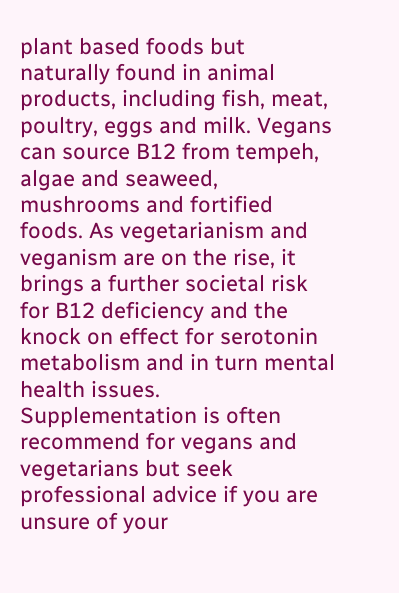plant based foods but naturally found in animal products, including fish, meat, poultry, eggs and milk. Vegans can source B12 from tempeh, algae and seaweed, mushrooms and fortified foods. As vegetarianism and veganism are on the rise, it brings a further societal risk for B12 deficiency and the knock on effect for serotonin metabolism and in turn mental health issues.  Supplementation is often recommend for vegans and vegetarians but seek professional advice if you are unsure of your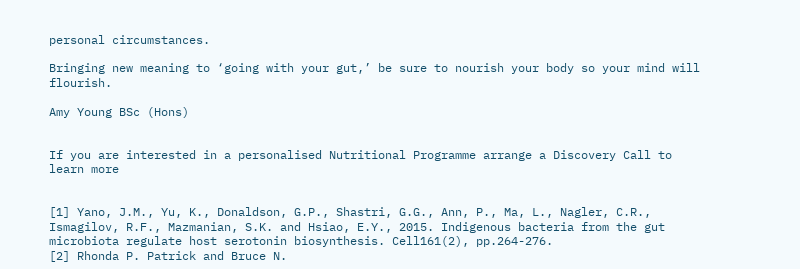personal circumstances.

Bringing new meaning to ‘going with your gut,’ be sure to nourish your body so your mind will flourish.

Amy Young BSc (Hons)


If you are interested in a personalised Nutritional Programme arrange a Discovery Call to learn more


[1] Yano, J.M., Yu, K., Donaldson, G.P., Shastri, G.G., Ann, P., Ma, L., Nagler, C.R., Ismagilov, R.F., Mazmanian, S.K. and Hsiao, E.Y., 2015. Indigenous bacteria from the gut microbiota regulate host serotonin biosynthesis. Cell161(2), pp.264-276.
[2] Rhonda P. Patrick and Bruce N.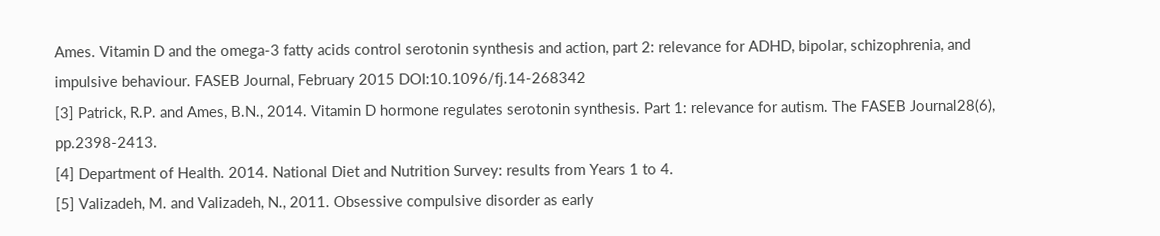Ames. Vitamin D and the omega-3 fatty acids control serotonin synthesis and action, part 2: relevance for ADHD, bipolar, schizophrenia, and impulsive behaviour. FASEB Journal, February 2015 DOI:10.1096/fj.14-268342
[3] Patrick, R.P. and Ames, B.N., 2014. Vitamin D hormone regulates serotonin synthesis. Part 1: relevance for autism. The FASEB Journal28(6), pp.2398-2413.
[4] Department of Health. 2014. National Diet and Nutrition Survey: results from Years 1 to 4.
[5] Valizadeh, M. and Valizadeh, N., 2011. Obsessive compulsive disorder as early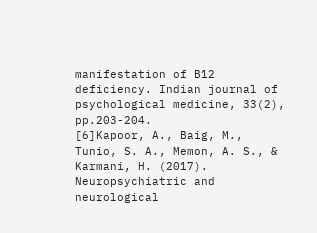manifestation of B12 deficiency. Indian journal of psychological medicine, 33(2), pp.203-204.
[6]Kapoor, A., Baig, M., Tunio, S. A., Memon, A. S., & Karmani, H. (2017). Neuropsychiatric and neurological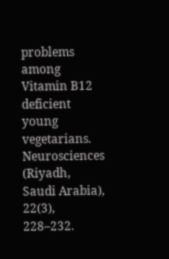problems among Vitamin B12 deficient young vegetarians. Neurosciences (Riyadh, Saudi Arabia), 22(3), 228–232.